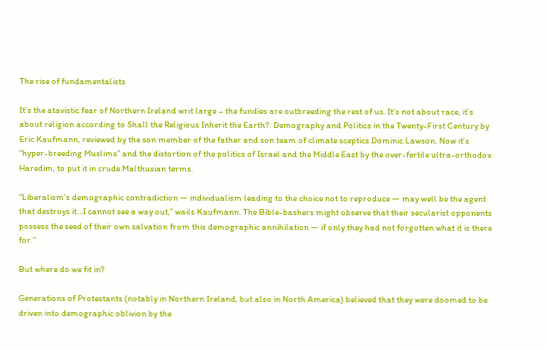The rise of fundamentalists

It’s the atavistic fear of Northern Ireland writ large – the fundies are outbreeding the rest of us. It’s not about race, it’s about religion according to Shall the Religious Inherit the Earth?: Demography and Politics in the Twenty-First Century by Eric Kaufmann, reviewed by the son member of the father and son team of climate sceptics Dominic Lawson. Now it’s “hyper-breeding Muslims” and the distortion of the politics of Israel and the Middle East by the over-fertile ultra-orthodox Haredim, to put it in crude Malthusian terms.

“Liberalism’s demographic contradiction — individualism leading to the choice not to reproduce — may well be the agent that destroys it…I cannot see a way out,” wails Kaufmann. The Bible-bashers might observe that their secularist opponents possess the seed of their own salvation from this demographic annihilation — if only they had not forgotten what it is there for.”

But where do we fit in?

Generations of Protestants (notably in Northern Ireland, but also in North America) believed that they were doomed to be driven into demographic oblivion by the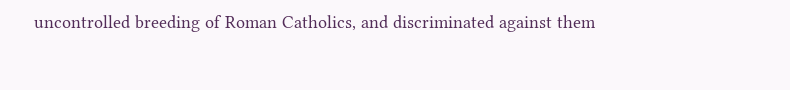uncontrolled breeding of Roman Catholics, and discriminated against them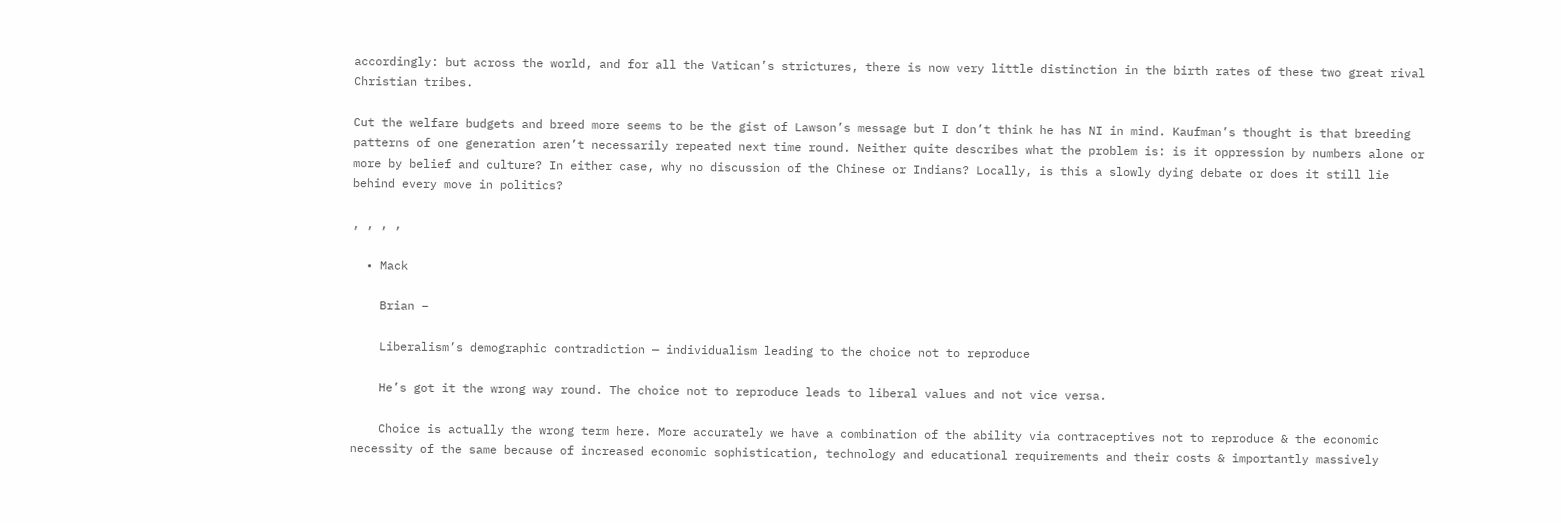accordingly: but across the world, and for all the Vatican’s strictures, there is now very little distinction in the birth rates of these two great rival Christian tribes.

Cut the welfare budgets and breed more seems to be the gist of Lawson’s message but I don’t think he has NI in mind. Kaufman’s thought is that breeding patterns of one generation aren’t necessarily repeated next time round. Neither quite describes what the problem is: is it oppression by numbers alone or more by belief and culture? In either case, why no discussion of the Chinese or Indians? Locally, is this a slowly dying debate or does it still lie behind every move in politics?

, , , ,

  • Mack

    Brian –

    Liberalism’s demographic contradiction — individualism leading to the choice not to reproduce

    He’s got it the wrong way round. The choice not to reproduce leads to liberal values and not vice versa.

    Choice is actually the wrong term here. More accurately we have a combination of the ability via contraceptives not to reproduce & the economic necessity of the same because of increased economic sophistication, technology and educational requirements and their costs & importantly massively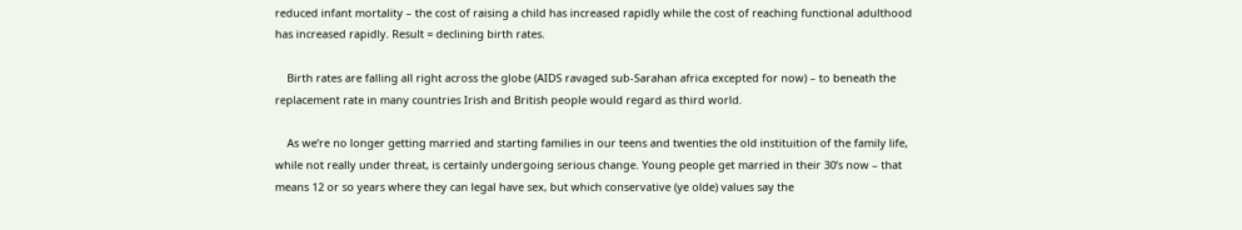reduced infant mortality – the cost of raising a child has increased rapidly while the cost of reaching functional adulthood has increased rapidly. Result = declining birth rates.

    Birth rates are falling all right across the globe (AIDS ravaged sub-Sarahan africa excepted for now) – to beneath the replacement rate in many countries Irish and British people would regard as third world.

    As we’re no longer getting married and starting families in our teens and twenties the old instituition of the family life, while not really under threat, is certainly undergoing serious change. Young people get married in their 30’s now – that means 12 or so years where they can legal have sex, but which conservative (ye olde) values say the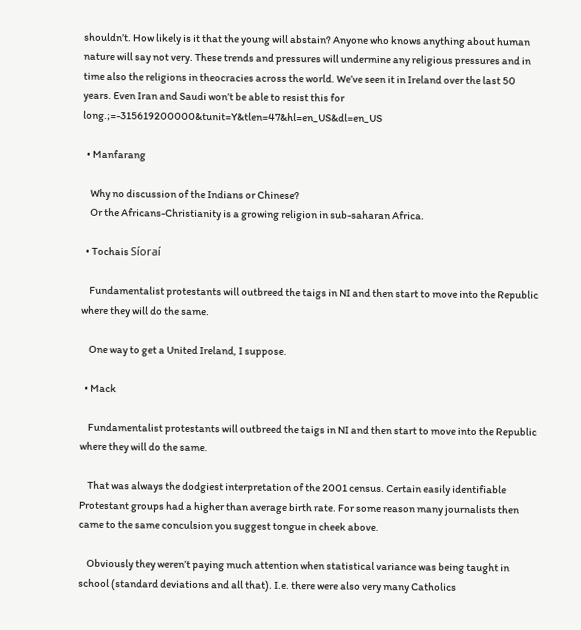shouldn’t. How likely is it that the young will abstain? Anyone who knows anything about human nature will say not very. These trends and pressures will undermine any religious pressures and in time also the religions in theocracies across the world. We’ve seen it in Ireland over the last 50 years. Even Iran and Saudi won’t be able to resist this for long.;=-315619200000&tunit=Y&tlen=47&hl=en_US&dl=en_US

  • Manfarang

    Why no discussion of the Indians or Chinese?
    Or the Africans-Christianity is a growing religion in sub-saharan Africa.

  • Tochais Síoraí

    Fundamentalist protestants will outbreed the taigs in NI and then start to move into the Republic where they will do the same.

    One way to get a United Ireland, I suppose.

  • Mack

    Fundamentalist protestants will outbreed the taigs in NI and then start to move into the Republic where they will do the same.

    That was always the dodgiest interpretation of the 2001 census. Certain easily identifiable Protestant groups had a higher than average birth rate. For some reason many journalists then came to the same conculsion you suggest tongue in cheek above.

    Obviously they weren’t paying much attention when statistical variance was being taught in school (standard deviations and all that). I.e. there were also very many Catholics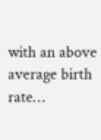with an above average birth rate…